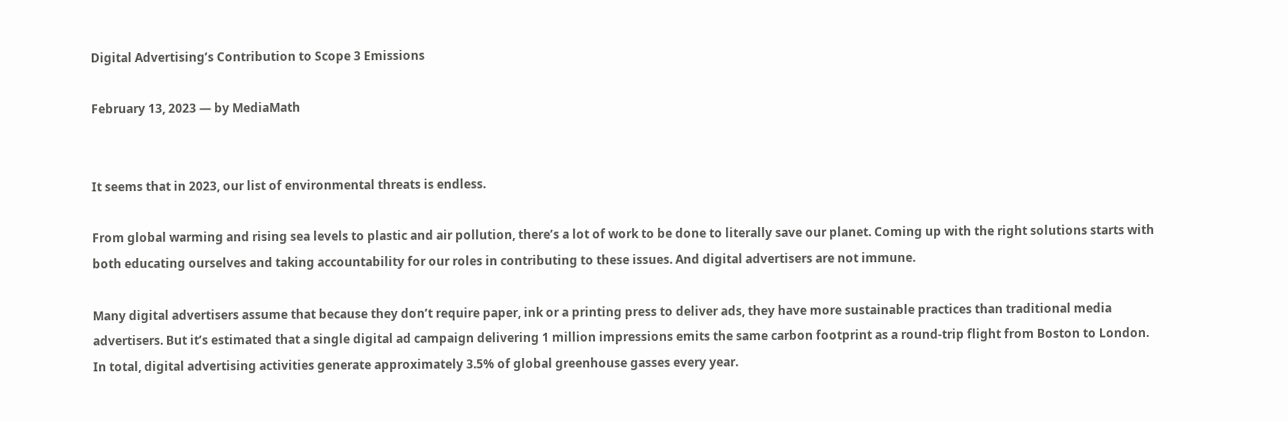Digital Advertising’s Contribution to Scope 3 Emissions

February 13, 2023 — by MediaMath


It seems that in 2023, our list of environmental threats is endless.

From global warming and rising sea levels to plastic and air pollution, there’s a lot of work to be done to literally save our planet. Coming up with the right solutions starts with both educating ourselves and taking accountability for our roles in contributing to these issues. And digital advertisers are not immune.

Many digital advertisers assume that because they don’t require paper, ink or a printing press to deliver ads, they have more sustainable practices than traditional media advertisers. But it’s estimated that a single digital ad campaign delivering 1 million impressions emits the same carbon footprint as a round-trip flight from Boston to London. In total, digital advertising activities generate approximately 3.5% of global greenhouse gasses every year.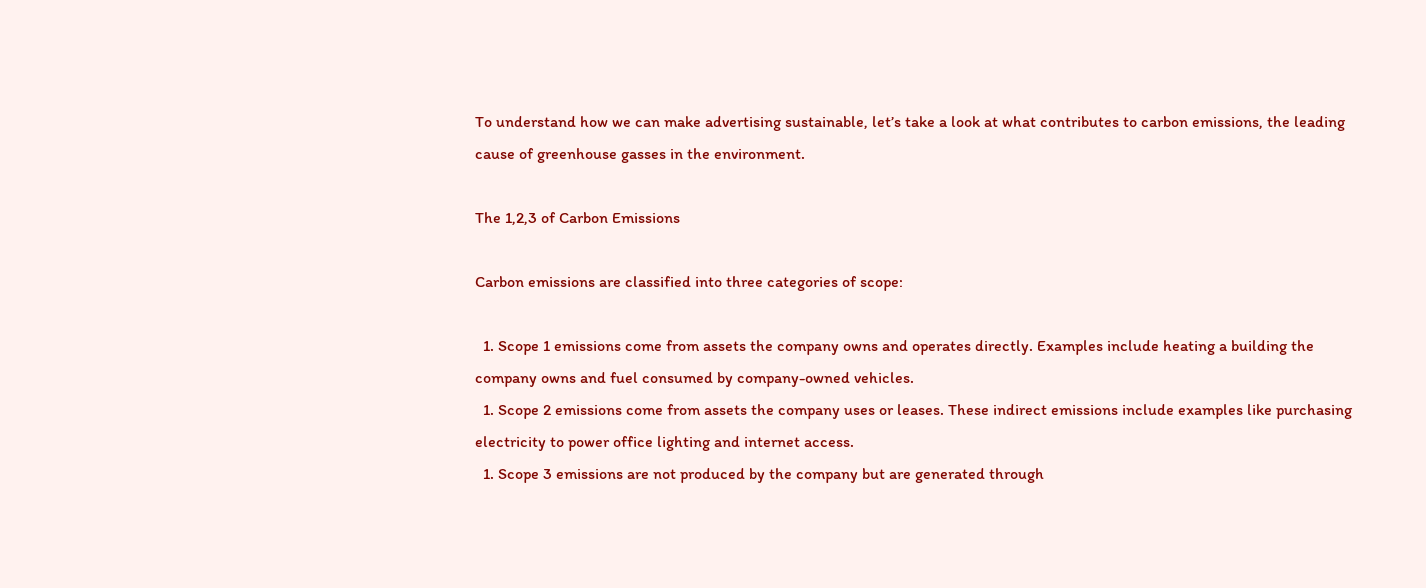To understand how we can make advertising sustainable, let’s take a look at what contributes to carbon emissions, the leading cause of greenhouse gasses in the environment.

The 1,2,3 of Carbon Emissions

Carbon emissions are classified into three categories of scope:

  1. Scope 1 emissions come from assets the company owns and operates directly. Examples include heating a building the company owns and fuel consumed by company-owned vehicles.
  1. Scope 2 emissions come from assets the company uses or leases. These indirect emissions include examples like purchasing electricity to power office lighting and internet access.
  1. Scope 3 emissions are not produced by the company but are generated through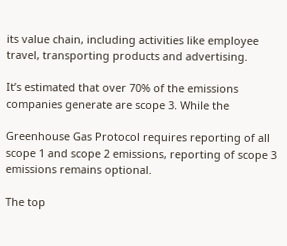its value chain, including activities like employee travel, transporting products and advertising.

It’s estimated that over 70% of the emissions companies generate are scope 3. While the

Greenhouse Gas Protocol requires reporting of all scope 1 and scope 2 emissions, reporting of scope 3 emissions remains optional.

The top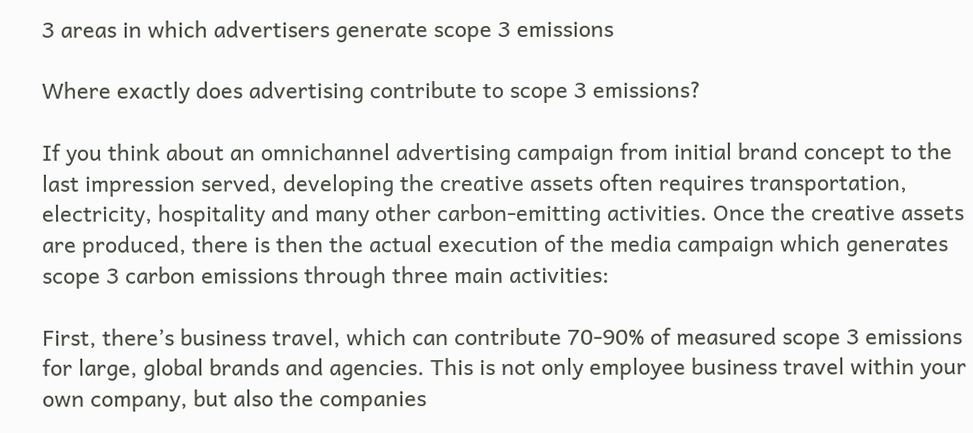3 areas in which advertisers generate scope 3 emissions

Where exactly does advertising contribute to scope 3 emissions?

If you think about an omnichannel advertising campaign from initial brand concept to the last impression served, developing the creative assets often requires transportation, electricity, hospitality and many other carbon-emitting activities. Once the creative assets are produced, there is then the actual execution of the media campaign which generates scope 3 carbon emissions through three main activities:

First, there’s business travel, which can contribute 70-90% of measured scope 3 emissions for large, global brands and agencies. This is not only employee business travel within your own company, but also the companies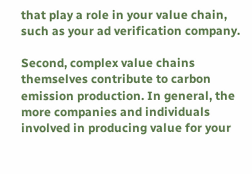that play a role in your value chain, such as your ad verification company.

Second, complex value chains themselves contribute to carbon emission production. In general, the more companies and individuals involved in producing value for your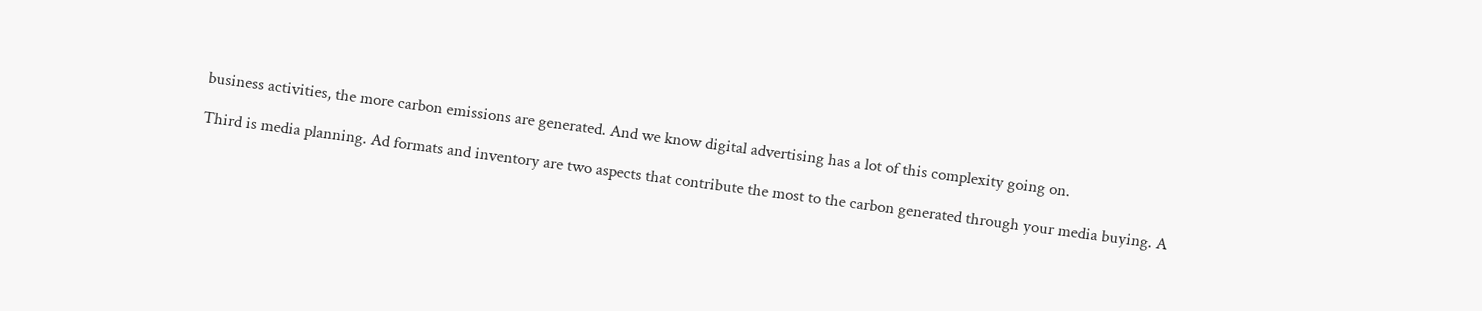business activities, the more carbon emissions are generated. And we know digital advertising has a lot of this complexity going on.

Third is media planning. Ad formats and inventory are two aspects that contribute the most to the carbon generated through your media buying. A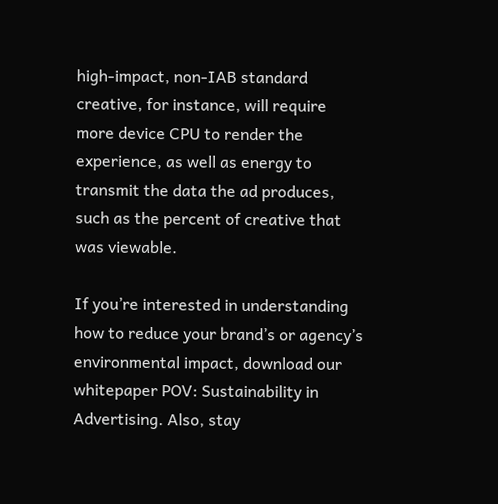high-impact, non-IAB standard creative, for instance, will require more device CPU to render the experience, as well as energy to transmit the data the ad produces, such as the percent of creative that was viewable.

If you’re interested in understanding how to reduce your brand’s or agency’s environmental impact, download our whitepaper POV: Sustainability in Advertising. Also, stay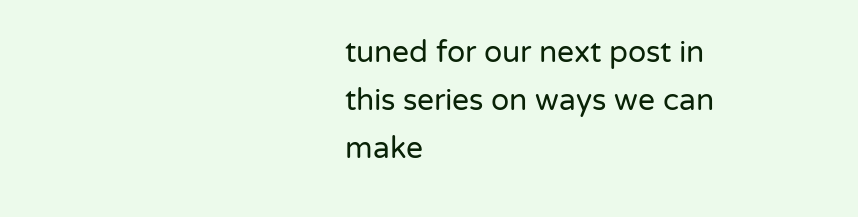tuned for our next post in this series on ways we can make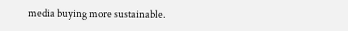media buying more sustainable.